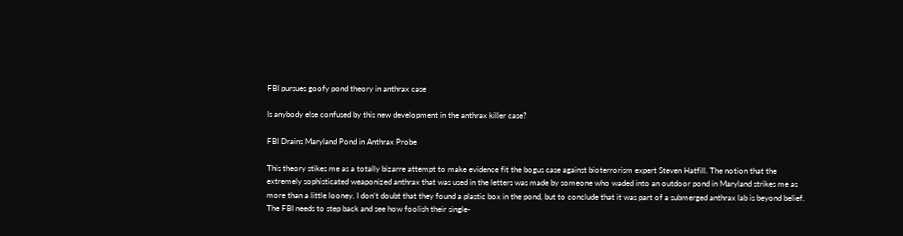FBI pursues goofy pond theory in anthrax case

Is anybody else confused by this new development in the anthrax killer case?

FBI Drains Maryland Pond in Anthrax Probe

This theory stikes me as a totally bizarre attempt to make evidence fit the bogus case against bioterrorism expert Steven Hatfill. The notion that the extremely sophisticated weaponized anthrax that was used in the letters was made by someone who waded into an outdoor pond in Maryland strikes me as more than a little looney. I don’t doubt that they found a plastic box in the pond, but to conclude that it was part of a submerged anthrax lab is beyond belief. The FBI needs to step back and see how foolish their single-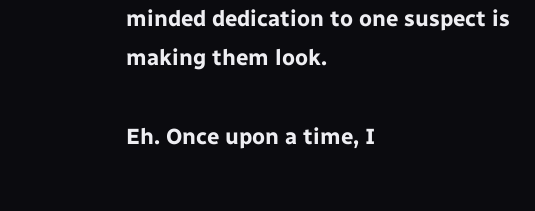minded dedication to one suspect is making them look.

Eh. Once upon a time, I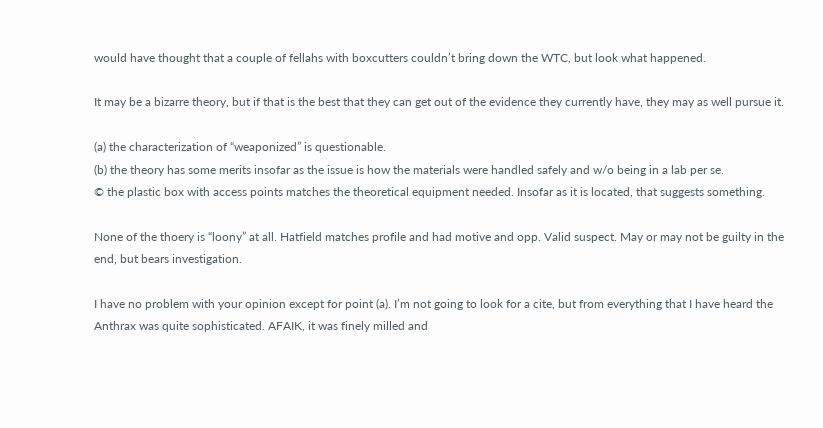would have thought that a couple of fellahs with boxcutters couldn’t bring down the WTC, but look what happened.

It may be a bizarre theory, but if that is the best that they can get out of the evidence they currently have, they may as well pursue it.

(a) the characterization of “weaponized” is questionable.
(b) the theory has some merits insofar as the issue is how the materials were handled safely and w/o being in a lab per se.
© the plastic box with access points matches the theoretical equipment needed. Insofar as it is located, that suggests something.

None of the thoery is “loony” at all. Hatfield matches profile and had motive and opp. Valid suspect. May or may not be guilty in the end, but bears investigation.

I have no problem with your opinion except for point (a). I’m not going to look for a cite, but from everything that I have heard the Anthrax was quite sophisticated. AFAIK, it was finely milled and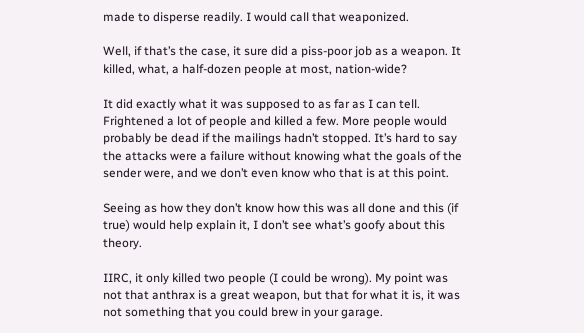made to disperse readily. I would call that weaponized.

Well, if that’s the case, it sure did a piss-poor job as a weapon. It killed, what, a half-dozen people at most, nation-wide?

It did exactly what it was supposed to as far as I can tell. Frightened a lot of people and killed a few. More people would probably be dead if the mailings hadn’t stopped. It’s hard to say the attacks were a failure without knowing what the goals of the sender were, and we don’t even know who that is at this point.

Seeing as how they don’t know how this was all done and this (if true) would help explain it, I don’t see what’s goofy about this theory.

IIRC, it only killed two people (I could be wrong). My point was not that anthrax is a great weapon, but that for what it is, it was not something that you could brew in your garage.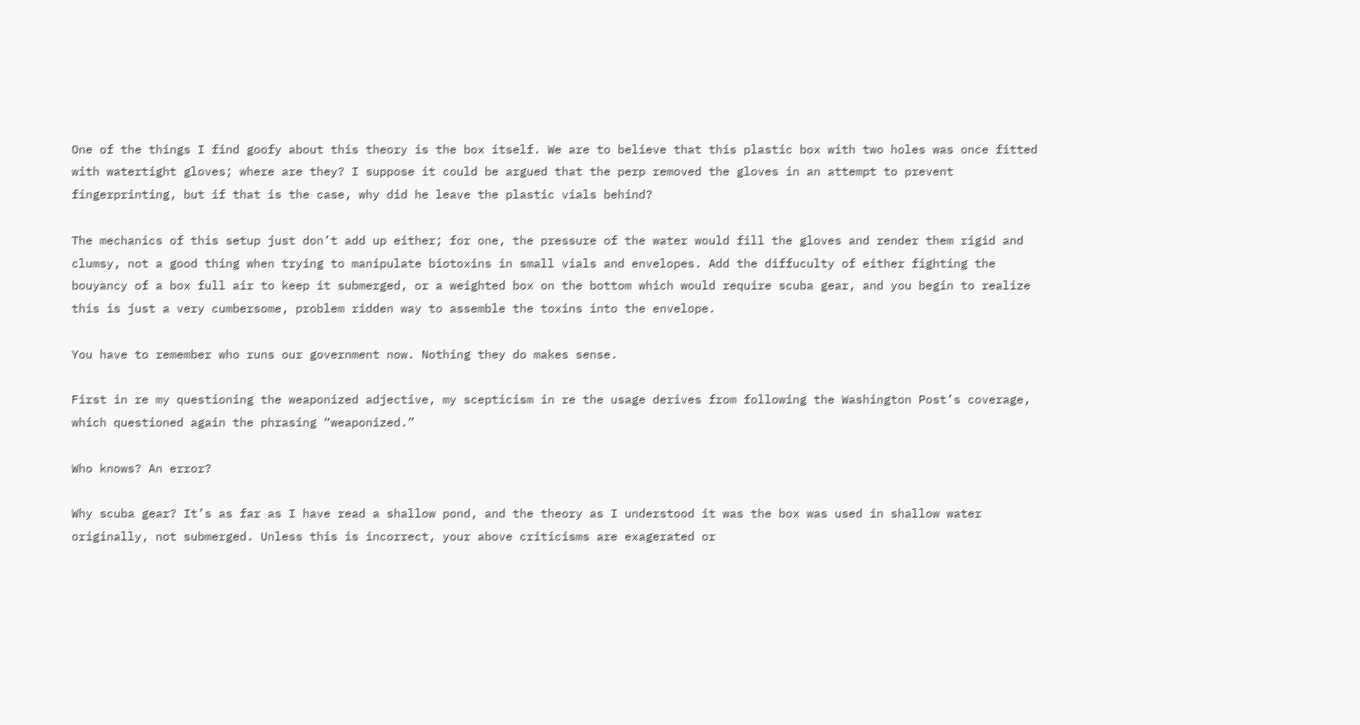One of the things I find goofy about this theory is the box itself. We are to believe that this plastic box with two holes was once fitted with watertight gloves; where are they? I suppose it could be argued that the perp removed the gloves in an attempt to prevent fingerprinting, but if that is the case, why did he leave the plastic vials behind?

The mechanics of this setup just don’t add up either; for one, the pressure of the water would fill the gloves and render them rigid and clumsy, not a good thing when trying to manipulate biotoxins in small vials and envelopes. Add the diffuculty of either fighting the bouyancy of a box full air to keep it submerged, or a weighted box on the bottom which would require scuba gear, and you begin to realize this is just a very cumbersome, problem ridden way to assemble the toxins into the envelope.

You have to remember who runs our government now. Nothing they do makes sense.

First in re my questioning the weaponized adjective, my scepticism in re the usage derives from following the Washington Post’s coverage, which questioned again the phrasing “weaponized.”

Who knows? An error?

Why scuba gear? It’s as far as I have read a shallow pond, and the theory as I understood it was the box was used in shallow water originally, not submerged. Unless this is incorrect, your above criticisms are exagerated or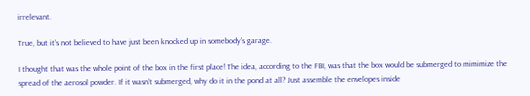irrelevant.

True, but it’s not believed to have just been knocked up in somebody’s garage.

I thought that was the whole point of the box in the first place! The idea, according to the FBI, was that the box would be submerged to mimimize the spread of the aerosol powder. If it wasn’t submerged, why do it in the pond at all? Just assemble the envelopes inside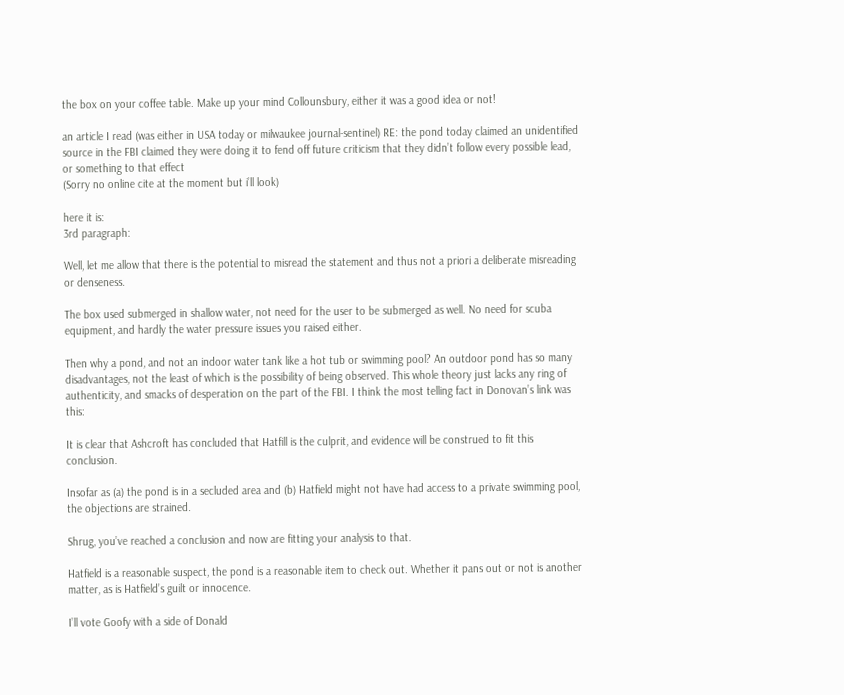the box on your coffee table. Make up your mind Collounsbury, either it was a good idea or not!

an article I read (was either in USA today or milwaukee journal-sentinel) RE: the pond today claimed an unidentified source in the FBI claimed they were doing it to fend off future criticism that they didn’t follow every possible lead, or something to that effect
(Sorry no online cite at the moment but i’ll look)

here it is:
3rd paragraph:

Well, let me allow that there is the potential to misread the statement and thus not a priori a deliberate misreading or denseness.

The box used submerged in shallow water, not need for the user to be submerged as well. No need for scuba equipment, and hardly the water pressure issues you raised either.

Then why a pond, and not an indoor water tank like a hot tub or swimming pool? An outdoor pond has so many disadvantages, not the least of which is the possibility of being observed. This whole theory just lacks any ring of authenticity, and smacks of desperation on the part of the FBI. I think the most telling fact in Donovan’s link was this:

It is clear that Ashcroft has concluded that Hatfill is the culprit, and evidence will be construed to fit this conclusion.

Insofar as (a) the pond is in a secluded area and (b) Hatfield might not have had access to a private swimming pool, the objections are strained.

Shrug, you’ve reached a conclusion and now are fitting your analysis to that.

Hatfield is a reasonable suspect, the pond is a reasonable item to check out. Whether it pans out or not is another matter, as is Hatfield’s guilt or innocence.

I’ll vote Goofy with a side of Donald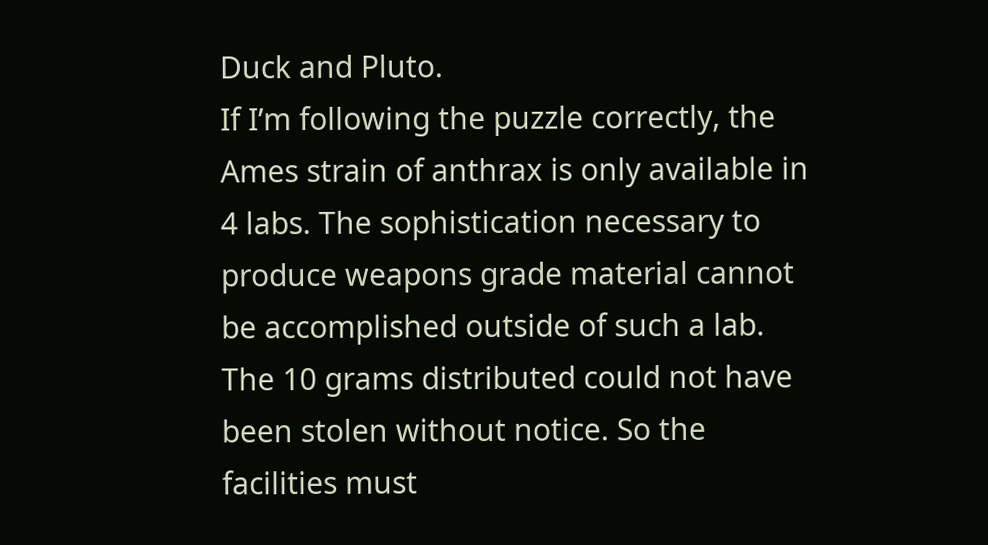Duck and Pluto.
If I’m following the puzzle correctly, the Ames strain of anthrax is only available in 4 labs. The sophistication necessary to produce weapons grade material cannot be accomplished outside of such a lab. The 10 grams distributed could not have been stolen without notice. So the facilities must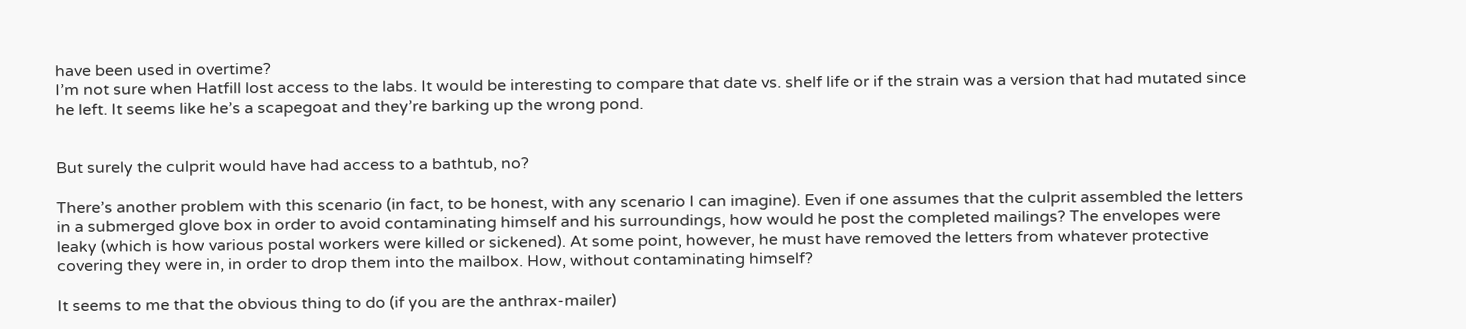have been used in overtime?
I’m not sure when Hatfill lost access to the labs. It would be interesting to compare that date vs. shelf life or if the strain was a version that had mutated since he left. It seems like he’s a scapegoat and they’re barking up the wrong pond.


But surely the culprit would have had access to a bathtub, no?

There’s another problem with this scenario (in fact, to be honest, with any scenario I can imagine). Even if one assumes that the culprit assembled the letters in a submerged glove box in order to avoid contaminating himself and his surroundings, how would he post the completed mailings? The envelopes were leaky (which is how various postal workers were killed or sickened). At some point, however, he must have removed the letters from whatever protective covering they were in, in order to drop them into the mailbox. How, without contaminating himself?

It seems to me that the obvious thing to do (if you are the anthrax-mailer)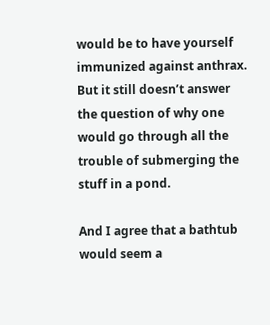would be to have yourself immunized against anthrax. But it still doesn’t answer the question of why one would go through all the trouble of submerging the stuff in a pond.

And I agree that a bathtub would seem a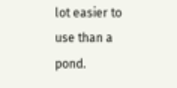lot easier to use than a pond.